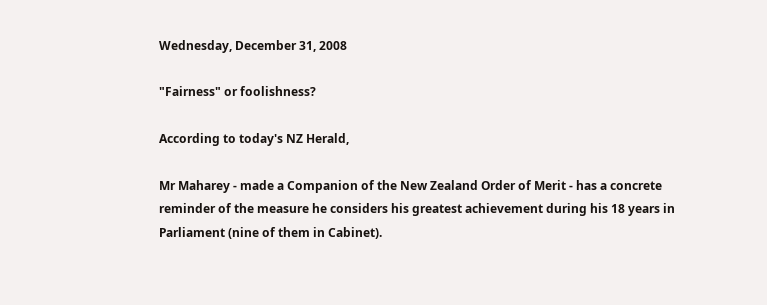Wednesday, December 31, 2008

"Fairness" or foolishness?

According to today's NZ Herald,

Mr Maharey - made a Companion of the New Zealand Order of Merit - has a concrete reminder of the measure he considers his greatest achievement during his 18 years in Parliament (nine of them in Cabinet).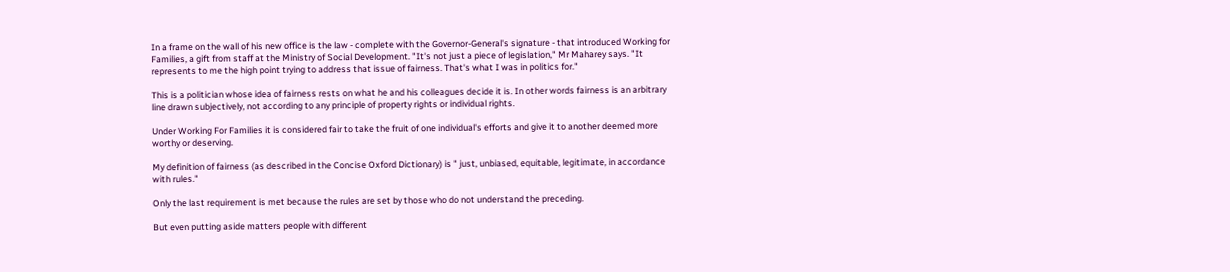In a frame on the wall of his new office is the law - complete with the Governor-General's signature - that introduced Working for Families, a gift from staff at the Ministry of Social Development. "It's not just a piece of legislation," Mr Maharey says. "It represents to me the high point trying to address that issue of fairness. That's what I was in politics for."

This is a politician whose idea of fairness rests on what he and his colleagues decide it is. In other words fairness is an arbitrary line drawn subjectively, not according to any principle of property rights or individual rights.

Under Working For Families it is considered fair to take the fruit of one individual's efforts and give it to another deemed more worthy or deserving.

My definition of fairness (as described in the Concise Oxford Dictionary) is " just, unbiased, equitable, legitimate, in accordance with rules."

Only the last requirement is met because the rules are set by those who do not understand the preceding.

But even putting aside matters people with different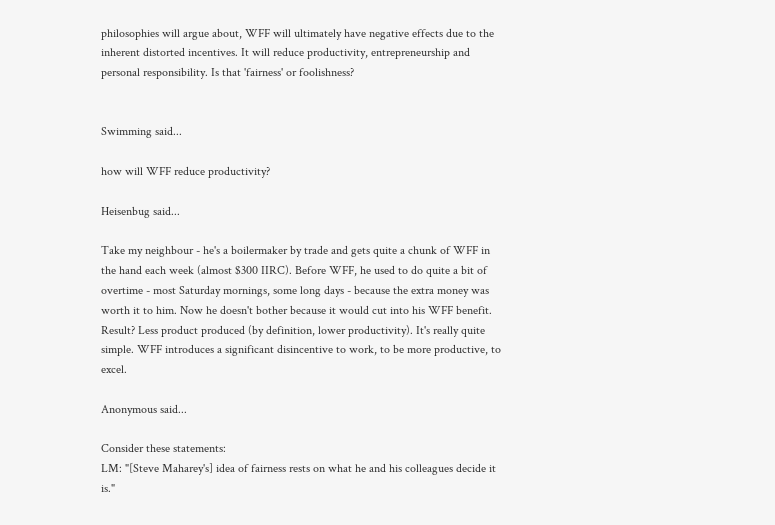philosophies will argue about, WFF will ultimately have negative effects due to the inherent distorted incentives. It will reduce productivity, entrepreneurship and personal responsibility. Is that 'fairness' or foolishness?


Swimming said...

how will WFF reduce productivity?

Heisenbug said...

Take my neighbour - he's a boilermaker by trade and gets quite a chunk of WFF in the hand each week (almost $300 IIRC). Before WFF, he used to do quite a bit of overtime - most Saturday mornings, some long days - because the extra money was worth it to him. Now he doesn't bother because it would cut into his WFF benefit. Result? Less product produced (by definition, lower productivity). It's really quite simple. WFF introduces a significant disincentive to work, to be more productive, to excel.

Anonymous said...

Consider these statements:
LM: "[Steve Maharey's] idea of fairness rests on what he and his colleagues decide it is."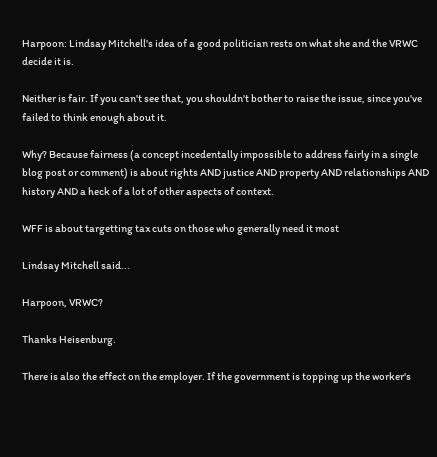Harpoon: Lindsay Mitchell's idea of a good politician rests on what she and the VRWC decide it is.

Neither is fair. If you can't see that, you shouldn't bother to raise the issue, since you've failed to think enough about it.

Why? Because fairness (a concept incedentally impossible to address fairly in a single blog post or comment) is about rights AND justice AND property AND relationships AND history AND a heck of a lot of other aspects of context.

WFF is about targetting tax cuts on those who generally need it most

Lindsay Mitchell said...

Harpoon, VRWC?

Thanks Heisenburg.

There is also the effect on the employer. If the government is topping up the worker's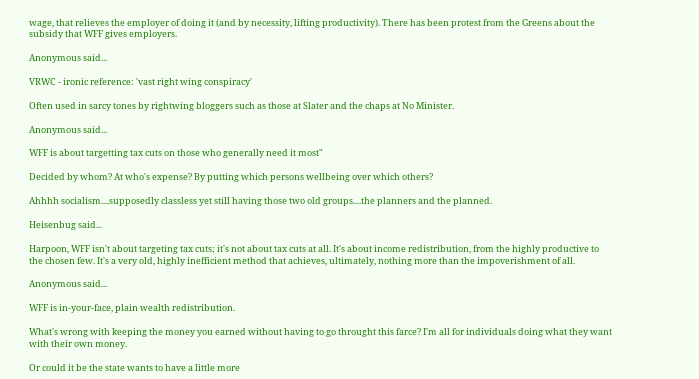wage, that relieves the employer of doing it (and by necessity, lifting productivity). There has been protest from the Greens about the subsidy that WFF gives employers.

Anonymous said...

VRWC - ironic reference: 'vast right wing conspiracy'

Often used in sarcy tones by rightwing bloggers such as those at Slater and the chaps at No Minister.

Anonymous said...

WFF is about targetting tax cuts on those who generally need it most"

Decided by whom? At who's expense? By putting which persons wellbeing over which others?

Ahhhh socialism....supposedly classless yet still having those two old groups....the planners and the planned.

Heisenbug said...

Harpoon, WFF isn't about targeting tax cuts; it's not about tax cuts at all. It's about income redistribution, from the highly productive to the chosen few. It's a very old, highly inefficient method that achieves, ultimately, nothing more than the impoverishment of all.

Anonymous said...

WFF is in-your-face, plain wealth redistribution.

What's wrong with keeping the money you earned without having to go throught this farce? I'm all for individuals doing what they want with their own money.

Or could it be the state wants to have a little more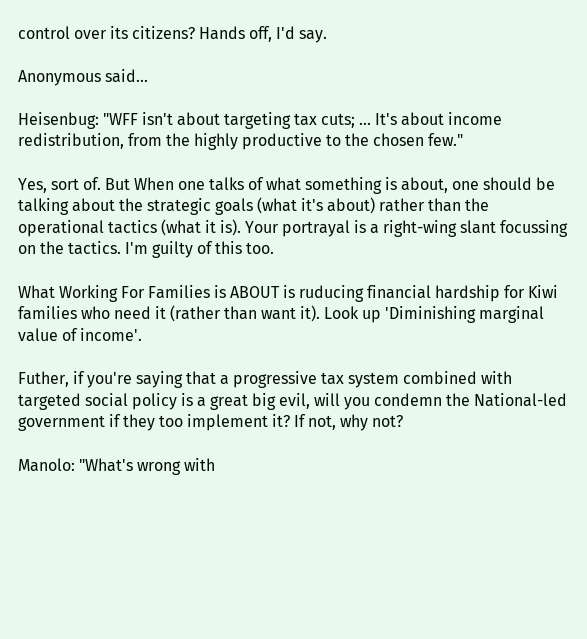control over its citizens? Hands off, I'd say.

Anonymous said...

Heisenbug: "WFF isn't about targeting tax cuts; ... It's about income redistribution, from the highly productive to the chosen few."

Yes, sort of. But When one talks of what something is about, one should be talking about the strategic goals (what it's about) rather than the operational tactics (what it is). Your portrayal is a right-wing slant focussing on the tactics. I'm guilty of this too.

What Working For Families is ABOUT is ruducing financial hardship for Kiwi families who need it (rather than want it). Look up 'Diminishing marginal value of income'.

Futher, if you're saying that a progressive tax system combined with targeted social policy is a great big evil, will you condemn the National-led government if they too implement it? If not, why not?

Manolo: "What's wrong with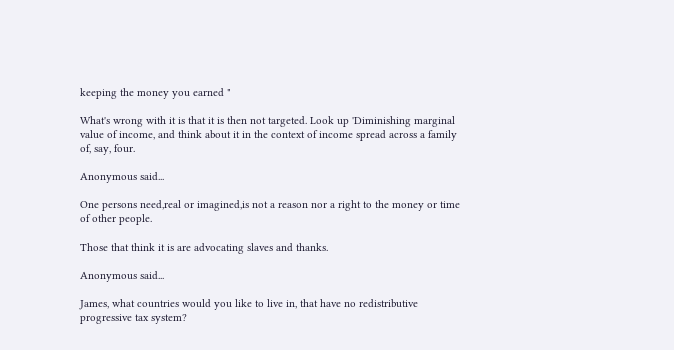keeping the money you earned "

What's wrong with it is that it is then not targeted. Look up 'Diminishing marginal value of income, and think about it in the context of income spread across a family of, say, four.

Anonymous said...

One persons need,real or imagined,is not a reason nor a right to the money or time of other people.

Those that think it is are advocating slaves and thanks.

Anonymous said...

James, what countries would you like to live in, that have no redistributive progressive tax system?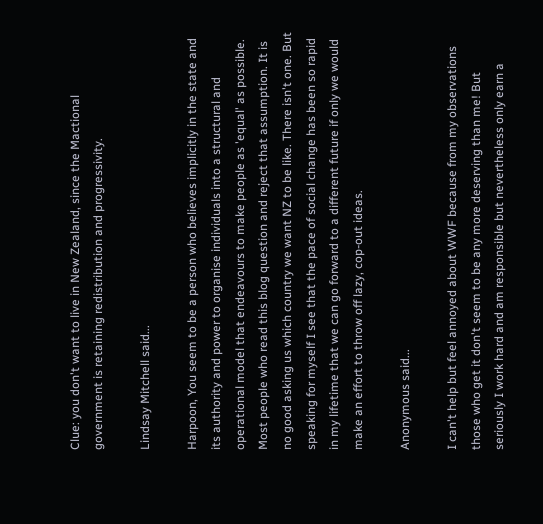Clue: you don't want to live in New Zealand, since the Mactional government is retaining redistribution and progressivity.

Lindsay Mitchell said...

Harpoon, You seem to be a person who believes implicitly in the state and its authority and power to organise individuals into a structural and operational model that endeavours to make people as 'equal' as possible. Most people who read this blog question and reject that assumption. It is no good asking us which country we want NZ to be like. There isn't one. But speaking for myself I see that the pace of social change has been so rapid in my lifetime that we can go forward to a different future if only we would make an effort to throw off lazy, cop-out ideas.

Anonymous said...

I can't help but feel annoyed about WWF because from my observations those who get it don't seem to be any more deserving than me! But seriously I work hard and am responsible but nevertheless only earn a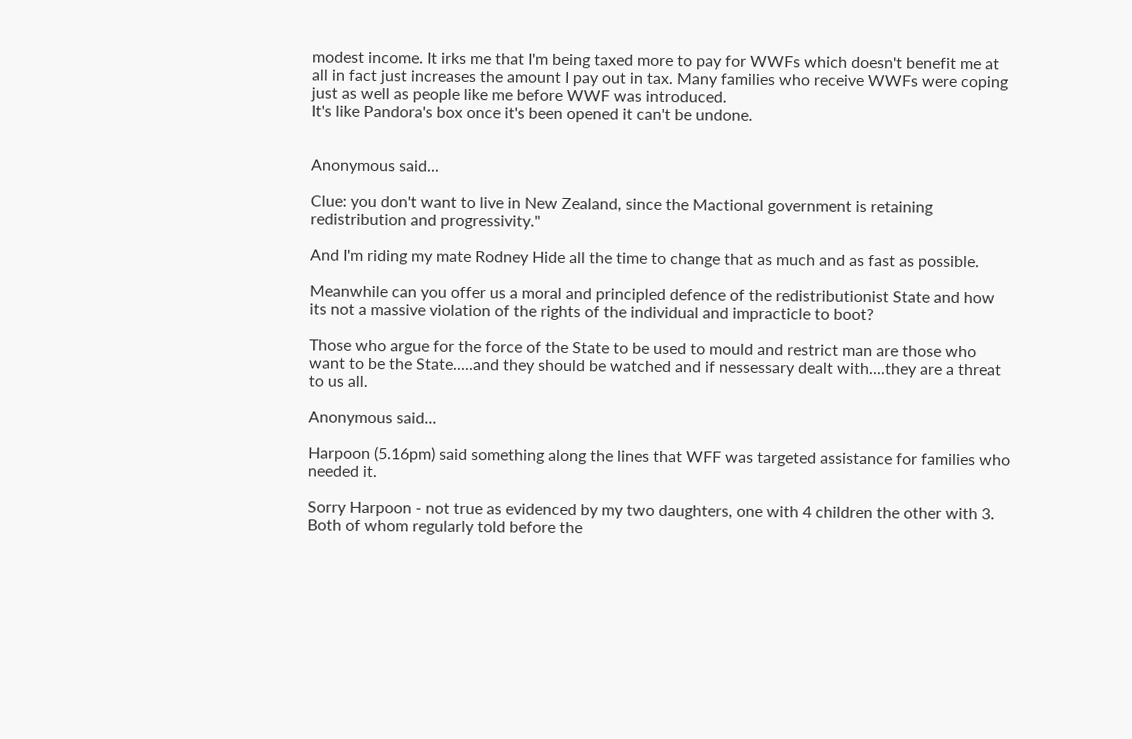modest income. It irks me that I'm being taxed more to pay for WWFs which doesn't benefit me at all in fact just increases the amount I pay out in tax. Many families who receive WWFs were coping just as well as people like me before WWF was introduced.
It's like Pandora's box once it's been opened it can't be undone.


Anonymous said...

Clue: you don't want to live in New Zealand, since the Mactional government is retaining redistribution and progressivity."

And I'm riding my mate Rodney Hide all the time to change that as much and as fast as possible.

Meanwhile can you offer us a moral and principled defence of the redistributionist State and how its not a massive violation of the rights of the individual and impracticle to boot?

Those who argue for the force of the State to be used to mould and restrict man are those who want to be the State.....and they should be watched and if nessessary dealt with....they are a threat to us all.

Anonymous said...

Harpoon (5.16pm) said something along the lines that WFF was targeted assistance for families who needed it.

Sorry Harpoon - not true as evidenced by my two daughters, one with 4 children the other with 3. Both of whom regularly told before the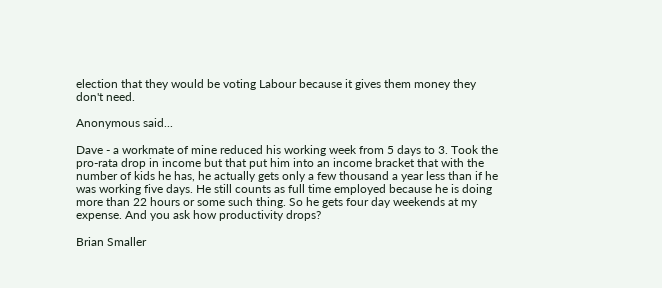election that they would be voting Labour because it gives them money they don't need.

Anonymous said...

Dave - a workmate of mine reduced his working week from 5 days to 3. Took the pro-rata drop in income but that put him into an income bracket that with the number of kids he has, he actually gets only a few thousand a year less than if he was working five days. He still counts as full time employed because he is doing more than 22 hours or some such thing. So he gets four day weekends at my expense. And you ask how productivity drops?

Brian Smaller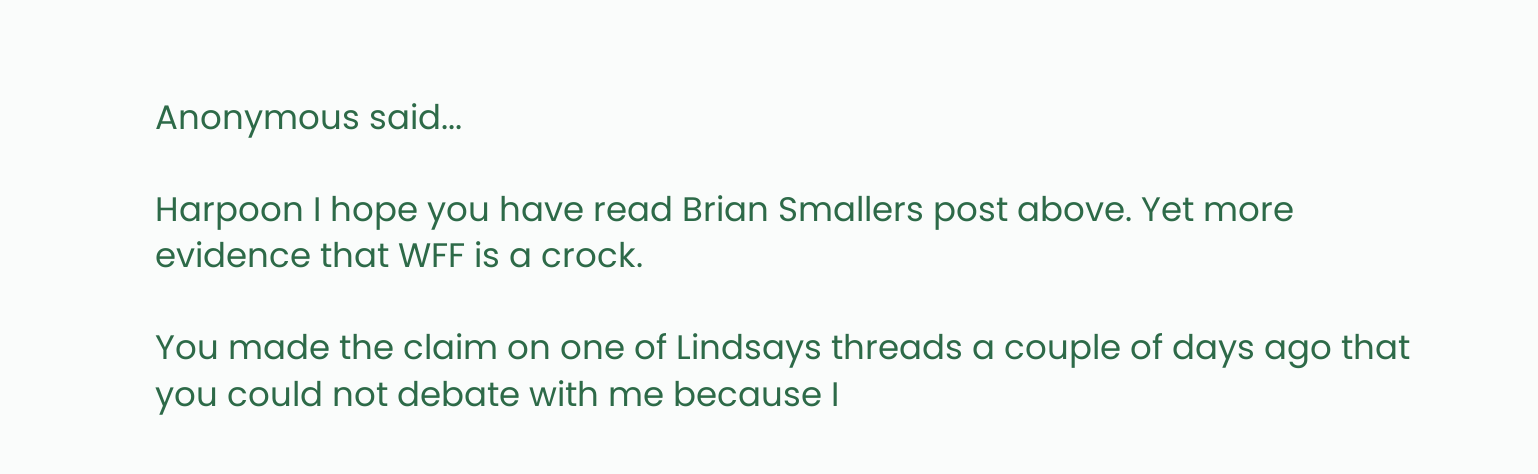Anonymous said...

Harpoon I hope you have read Brian Smallers post above. Yet more evidence that WFF is a crock.

You made the claim on one of Lindsays threads a couple of days ago that you could not debate with me because I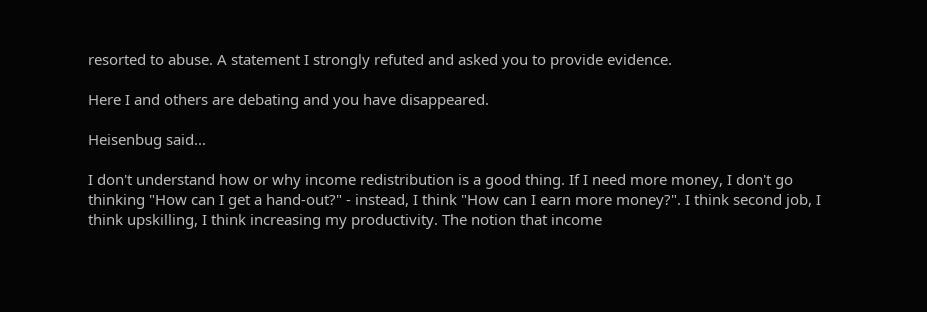resorted to abuse. A statement I strongly refuted and asked you to provide evidence.

Here I and others are debating and you have disappeared.

Heisenbug said...

I don't understand how or why income redistribution is a good thing. If I need more money, I don't go thinking "How can I get a hand-out?" - instead, I think "How can I earn more money?". I think second job, I think upskilling, I think increasing my productivity. The notion that income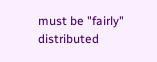must be "fairly" distributed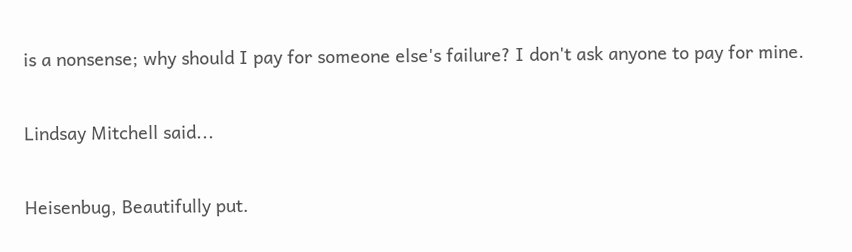is a nonsense; why should I pay for someone else's failure? I don't ask anyone to pay for mine.

Lindsay Mitchell said...

Heisenbug, Beautifully put.